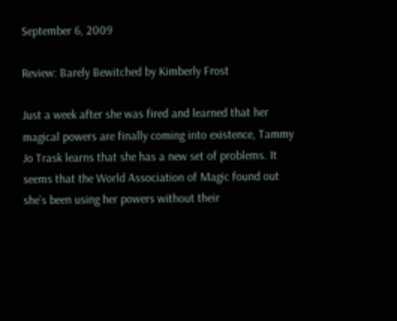September 6, 2009

Review: Barely Bewitched by Kimberly Frost

Just a week after she was fired and learned that her magical powers are finally coming into existence, Tammy Jo Trask learns that she has a new set of problems. It seems that the World Association of Magic found out she’s been using her powers without their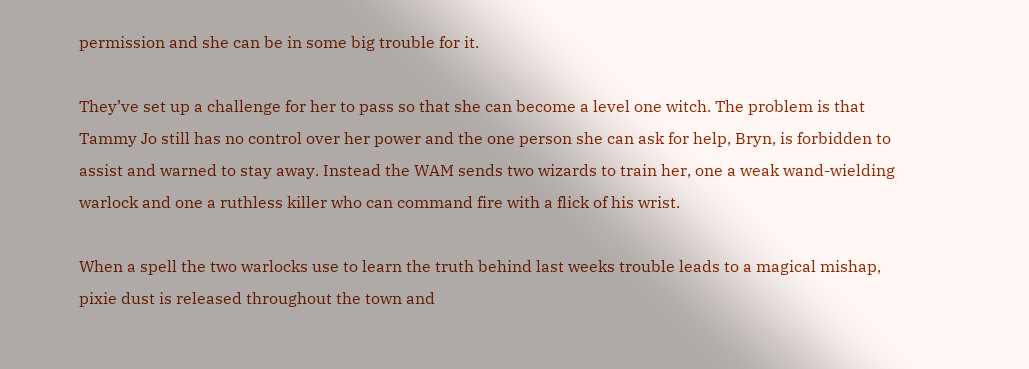permission and she can be in some big trouble for it.

They’ve set up a challenge for her to pass so that she can become a level one witch. The problem is that Tammy Jo still has no control over her power and the one person she can ask for help, Bryn, is forbidden to assist and warned to stay away. Instead the WAM sends two wizards to train her, one a weak wand-wielding warlock and one a ruthless killer who can command fire with a flick of his wrist.

When a spell the two warlocks use to learn the truth behind last weeks trouble leads to a magical mishap, pixie dust is released throughout the town and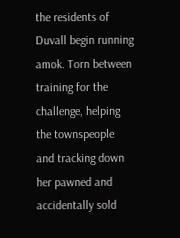the residents of Duvall begin running amok. Torn between training for the challenge, helping the townspeople and tracking down her pawned and accidentally sold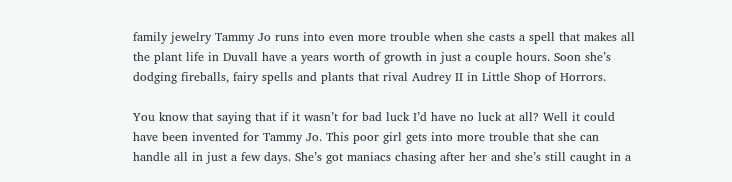family jewelry Tammy Jo runs into even more trouble when she casts a spell that makes all the plant life in Duvall have a years worth of growth in just a couple hours. Soon she’s dodging fireballs, fairy spells and plants that rival Audrey II in Little Shop of Horrors.

You know that saying that if it wasn’t for bad luck I’d have no luck at all? Well it could have been invented for Tammy Jo. This poor girl gets into more trouble that she can handle all in just a few days. She’s got maniacs chasing after her and she’s still caught in a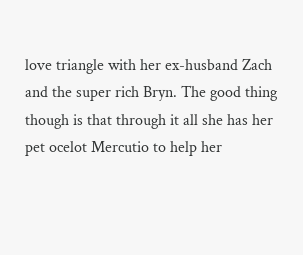love triangle with her ex-husband Zach and the super rich Bryn. The good thing though is that through it all she has her pet ocelot Mercutio to help her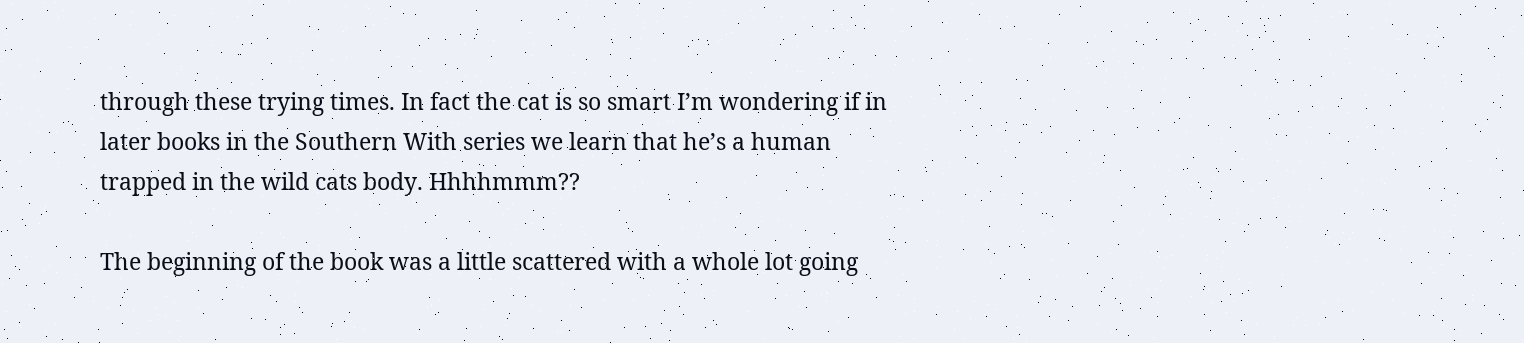through these trying times. In fact the cat is so smart I’m wondering if in later books in the Southern With series we learn that he’s a human trapped in the wild cats body. Hhhhmmm??

The beginning of the book was a little scattered with a whole lot going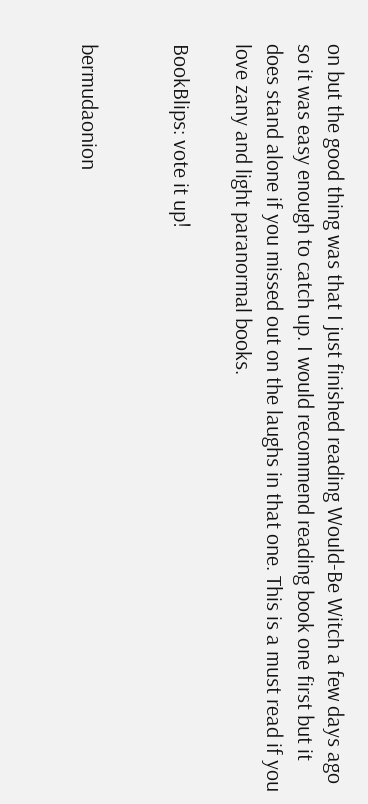on but the good thing was that I just finished reading Would-Be Witch a few days ago so it was easy enough to catch up. I would recommend reading book one first but it does stand alone if you missed out on the laughs in that one. This is a must read if you love zany and light paranormal books.

BookBlips: vote it up!


bermudaonion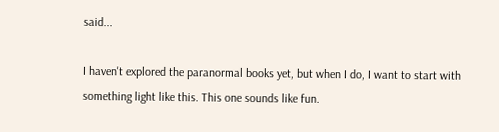said...

I haven't explored the paranormal books yet, but when I do, I want to start with something light like this. This one sounds like fun.